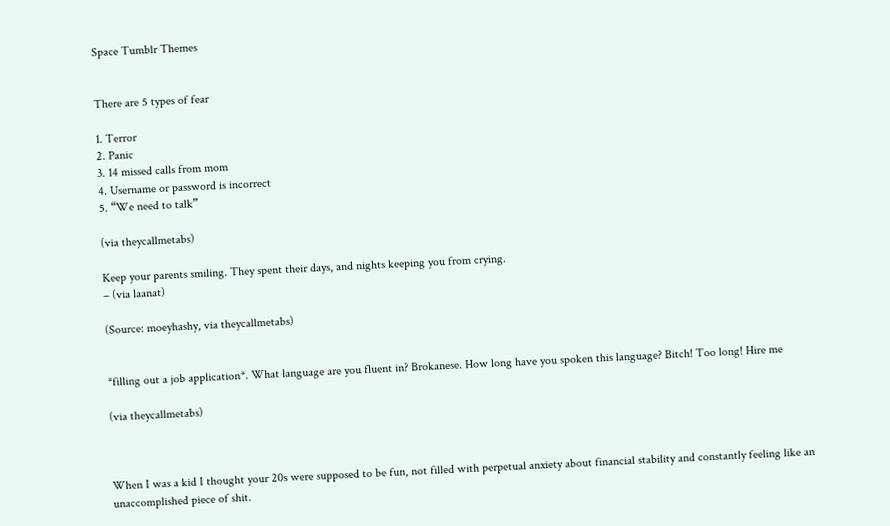Space Tumblr Themes


There are 5 types of fear

1. Terror
2. Panic
3. 14 missed calls from mom
4. Username or password is incorrect
5. “We need to talk”

(via theycallmetabs)

Keep your parents smiling. They spent their days, and nights keeping you from crying.
– (via laanat)

(Source: moeyhashy, via theycallmetabs)


*filling out a job application*. What language are you fluent in? Brokanese. How long have you spoken this language? Bitch! Too long! Hire me

(via theycallmetabs)



When I was a kid I thought your 20s were supposed to be fun, not filled with perpetual anxiety about financial stability and constantly feeling like an unaccomplished piece of shit.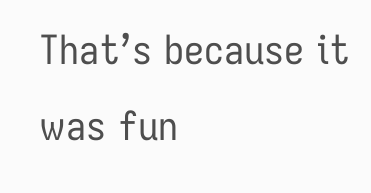That’s because it was fun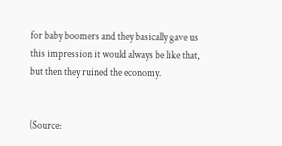for baby boomers and they basically gave us this impression it would always be like that, but then they ruined the economy.


(Source: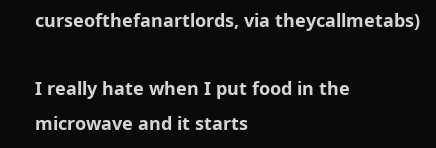curseofthefanartlords, via theycallmetabs)

I really hate when I put food in the microwave and it starts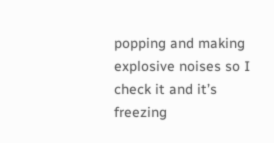popping and making explosive noises so I check it and it’s freezing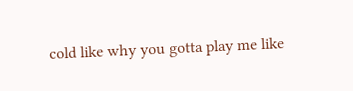cold like why you gotta play me like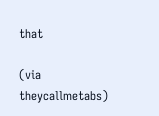that

(via theycallmetabs)